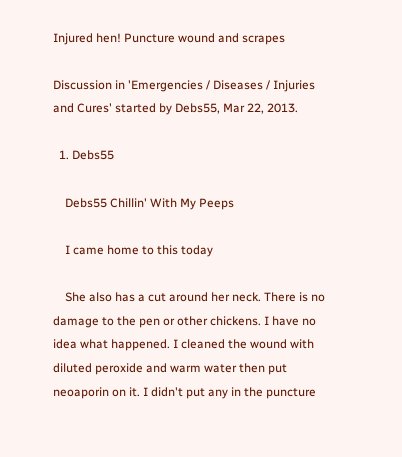Injured hen! Puncture wound and scrapes

Discussion in 'Emergencies / Diseases / Injuries and Cures' started by Debs55, Mar 22, 2013.

  1. Debs55

    Debs55 Chillin' With My Peeps

    I came home to this today

    She also has a cut around her neck. There is no damage to the pen or other chickens. I have no idea what happened. I cleaned the wound with diluted peroxide and warm water then put neoaporin on it. I didn't put any in the puncture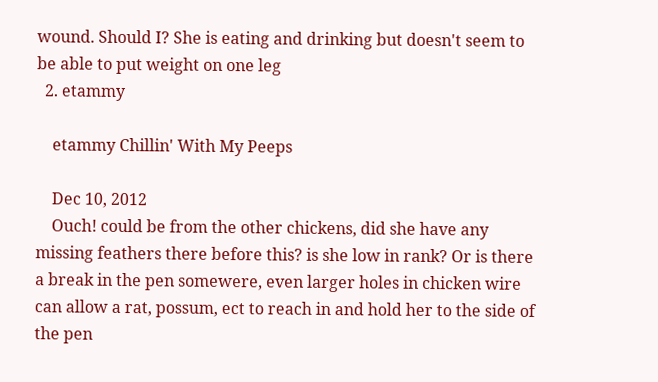wound. Should I? She is eating and drinking but doesn't seem to be able to put weight on one leg
  2. etammy

    etammy Chillin' With My Peeps

    Dec 10, 2012
    Ouch! could be from the other chickens, did she have any missing feathers there before this? is she low in rank? Or is there a break in the pen somewere, even larger holes in chicken wire can allow a rat, possum, ect to reach in and hold her to the side of the pen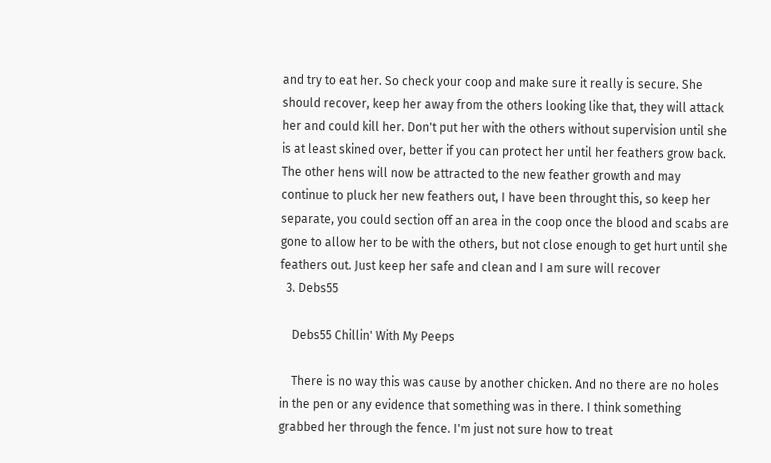and try to eat her. So check your coop and make sure it really is secure. She should recover, keep her away from the others looking like that, they will attack her and could kill her. Don't put her with the others without supervision until she is at least skined over, better if you can protect her until her feathers grow back. The other hens will now be attracted to the new feather growth and may continue to pluck her new feathers out, I have been throught this, so keep her separate, you could section off an area in the coop once the blood and scabs are gone to allow her to be with the others, but not close enough to get hurt until she feathers out. Just keep her safe and clean and I am sure will recover
  3. Debs55

    Debs55 Chillin' With My Peeps

    There is no way this was cause by another chicken. And no there are no holes in the pen or any evidence that something was in there. I think something grabbed her through the fence. I'm just not sure how to treat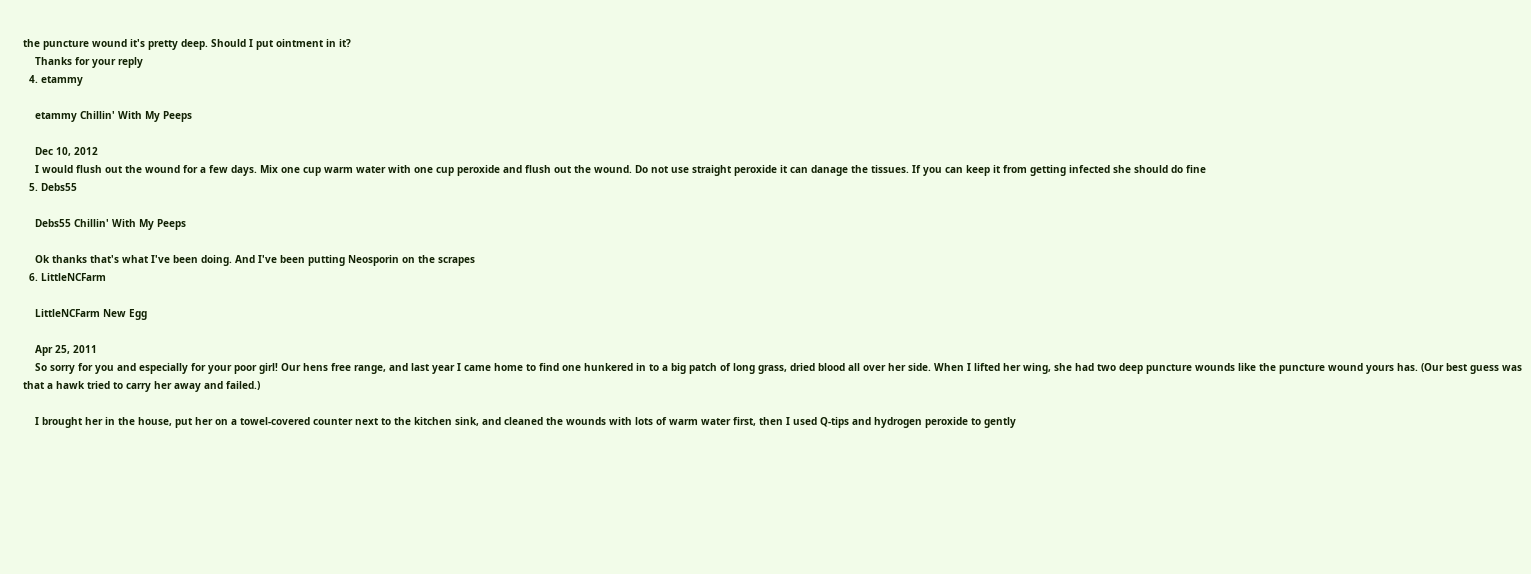the puncture wound it's pretty deep. Should I put ointment in it?
    Thanks for your reply
  4. etammy

    etammy Chillin' With My Peeps

    Dec 10, 2012
    I would flush out the wound for a few days. Mix one cup warm water with one cup peroxide and flush out the wound. Do not use straight peroxide it can danage the tissues. If you can keep it from getting infected she should do fine
  5. Debs55

    Debs55 Chillin' With My Peeps

    Ok thanks that's what I've been doing. And I've been putting Neosporin on the scrapes
  6. LittleNCFarm

    LittleNCFarm New Egg

    Apr 25, 2011
    So sorry for you and especially for your poor girl! Our hens free range, and last year I came home to find one hunkered in to a big patch of long grass, dried blood all over her side. When I lifted her wing, she had two deep puncture wounds like the puncture wound yours has. (Our best guess was that a hawk tried to carry her away and failed.)

    I brought her in the house, put her on a towel-covered counter next to the kitchen sink, and cleaned the wounds with lots of warm water first, then I used Q-tips and hydrogen peroxide to gently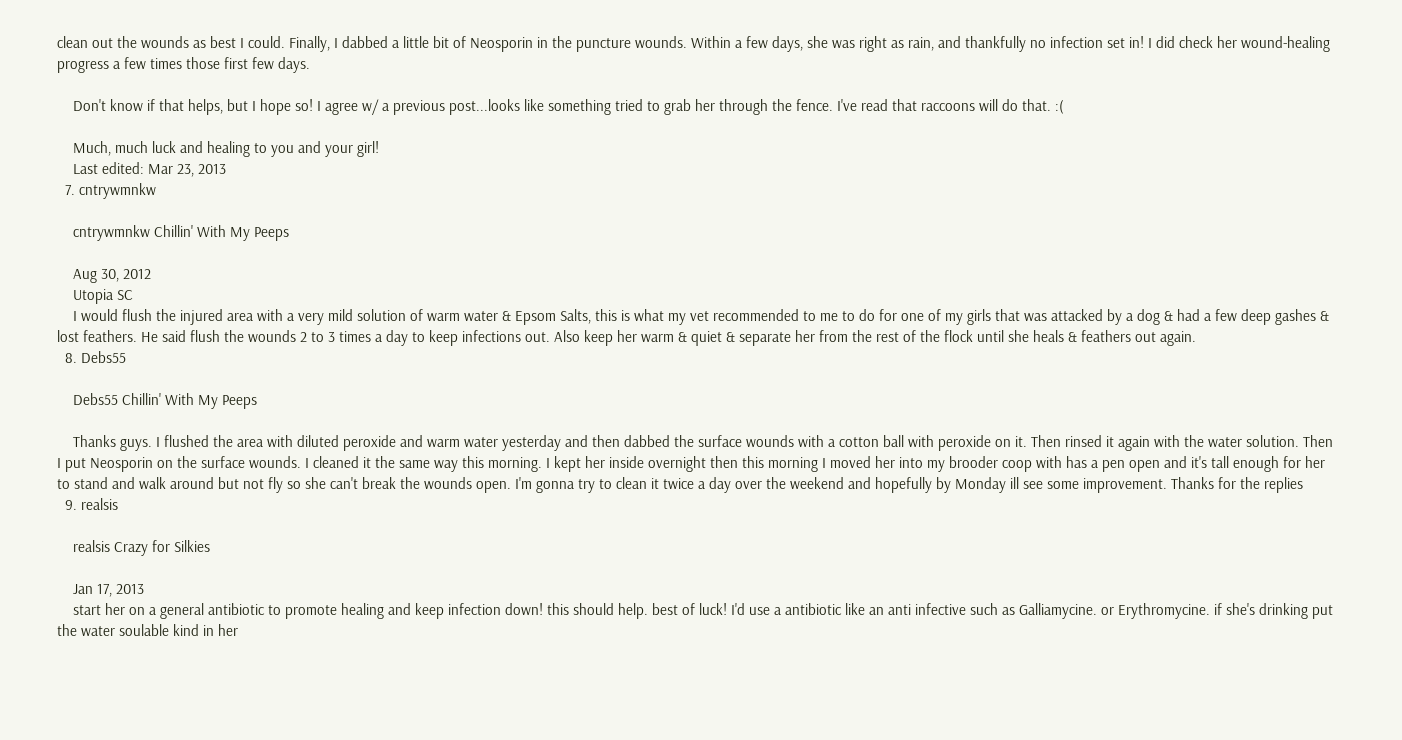clean out the wounds as best I could. Finally, I dabbed a little bit of Neosporin in the puncture wounds. Within a few days, she was right as rain, and thankfully no infection set in! I did check her wound-healing progress a few times those first few days.

    Don't know if that helps, but I hope so! I agree w/ a previous post...looks like something tried to grab her through the fence. I've read that raccoons will do that. :(

    Much, much luck and healing to you and your girl!
    Last edited: Mar 23, 2013
  7. cntrywmnkw

    cntrywmnkw Chillin' With My Peeps

    Aug 30, 2012
    Utopia SC
    I would flush the injured area with a very mild solution of warm water & Epsom Salts, this is what my vet recommended to me to do for one of my girls that was attacked by a dog & had a few deep gashes & lost feathers. He said flush the wounds 2 to 3 times a day to keep infections out. Also keep her warm & quiet & separate her from the rest of the flock until she heals & feathers out again.
  8. Debs55

    Debs55 Chillin' With My Peeps

    Thanks guys. I flushed the area with diluted peroxide and warm water yesterday and then dabbed the surface wounds with a cotton ball with peroxide on it. Then rinsed it again with the water solution. Then I put Neosporin on the surface wounds. I cleaned it the same way this morning. I kept her inside overnight then this morning I moved her into my brooder coop with has a pen open and it's tall enough for her to stand and walk around but not fly so she can't break the wounds open. I'm gonna try to clean it twice a day over the weekend and hopefully by Monday ill see some improvement. Thanks for the replies
  9. realsis

    realsis Crazy for Silkies

    Jan 17, 2013
    start her on a general antibiotic to promote healing and keep infection down! this should help. best of luck! I'd use a antibiotic like an anti infective such as Galliamycine. or Erythromycine. if she's drinking put the water soulable kind in her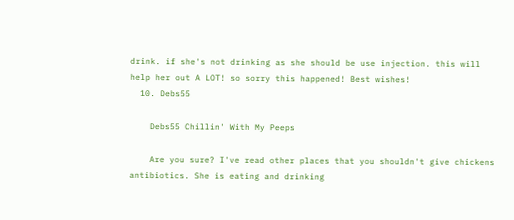drink. if she's not drinking as she should be use injection. this will help her out A LOT! so sorry this happened! Best wishes!
  10. Debs55

    Debs55 Chillin' With My Peeps

    Are you sure? I've read other places that you shouldn't give chickens antibiotics. She is eating and drinking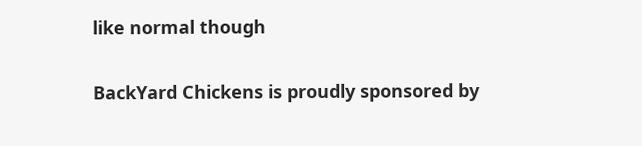like normal though

BackYard Chickens is proudly sponsored by